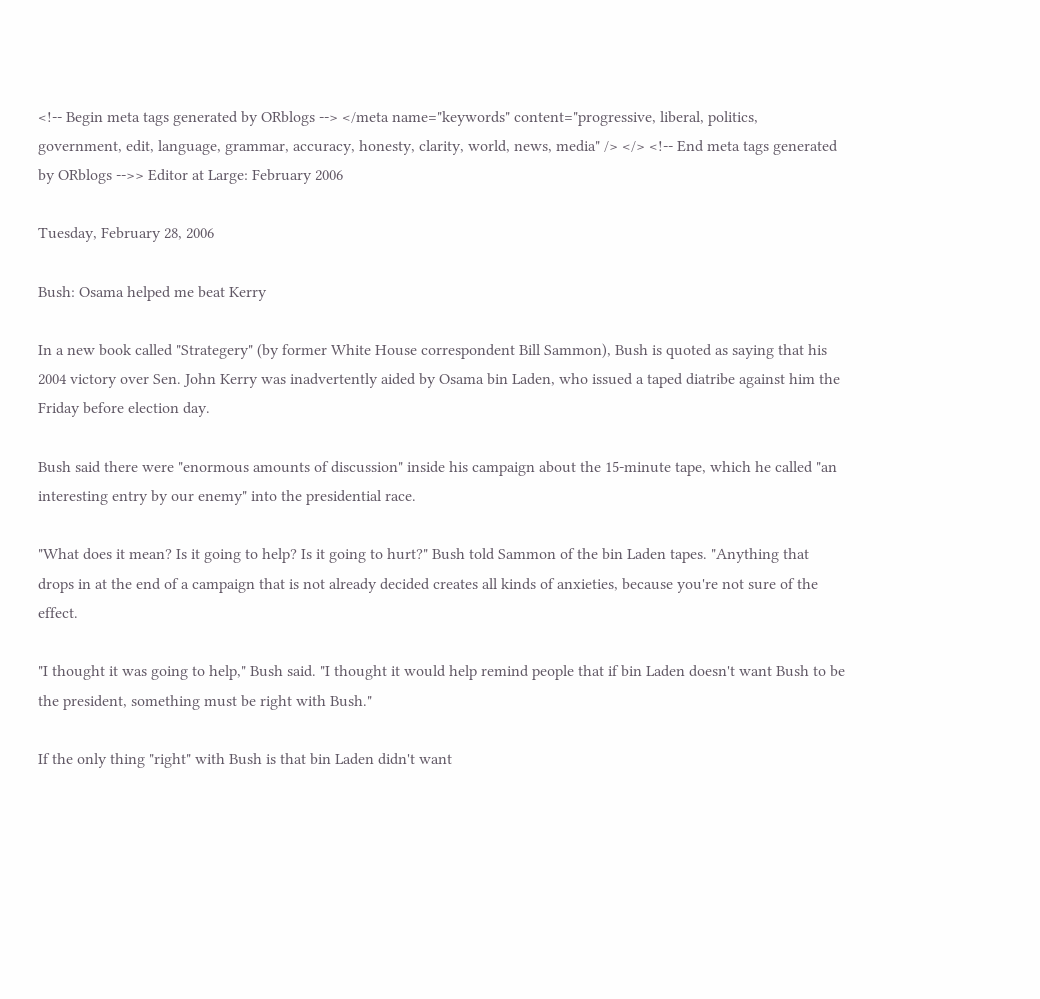<!-- Begin meta tags generated by ORblogs --> </meta name="keywords" content="progressive, liberal, politics, government, edit, language, grammar, accuracy, honesty, clarity, world, news, media" /> </> <!-- End meta tags generated by ORblogs -->> Editor at Large: February 2006

Tuesday, February 28, 2006

Bush: Osama helped me beat Kerry

In a new book called "Strategery" (by former White House correspondent Bill Sammon), Bush is quoted as saying that his 2004 victory over Sen. John Kerry was inadvertently aided by Osama bin Laden, who issued a taped diatribe against him the Friday before election day.

Bush said there were "enormous amounts of discussion" inside his campaign about the 15-minute tape, which he called "an interesting entry by our enemy" into the presidential race.

"What does it mean? Is it going to help? Is it going to hurt?" Bush told Sammon of the bin Laden tapes. "Anything that drops in at the end of a campaign that is not already decided creates all kinds of anxieties, because you're not sure of the effect.

"I thought it was going to help," Bush said. "I thought it would help remind people that if bin Laden doesn't want Bush to be the president, something must be right with Bush."

If the only thing "right" with Bush is that bin Laden didn't want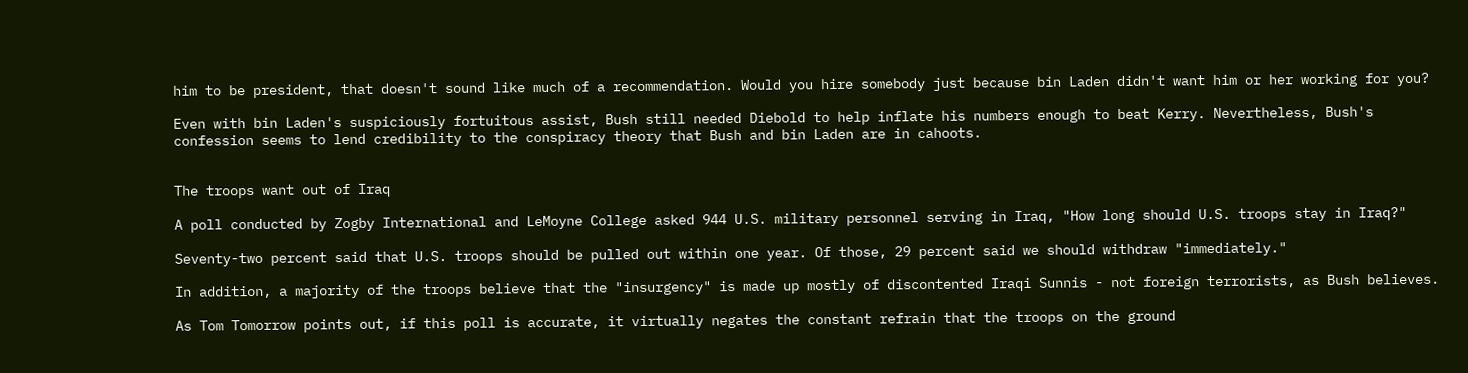him to be president, that doesn't sound like much of a recommendation. Would you hire somebody just because bin Laden didn't want him or her working for you?

Even with bin Laden's suspiciously fortuitous assist, Bush still needed Diebold to help inflate his numbers enough to beat Kerry. Nevertheless, Bush's confession seems to lend credibility to the conspiracy theory that Bush and bin Laden are in cahoots.


The troops want out of Iraq

A poll conducted by Zogby International and LeMoyne College asked 944 U.S. military personnel serving in Iraq, "How long should U.S. troops stay in Iraq?"

Seventy-two percent said that U.S. troops should be pulled out within one year. Of those, 29 percent said we should withdraw "immediately."

In addition, a majority of the troops believe that the "insurgency" is made up mostly of discontented Iraqi Sunnis - not foreign terrorists, as Bush believes.

As Tom Tomorrow points out, if this poll is accurate, it virtually negates the constant refrain that the troops on the ground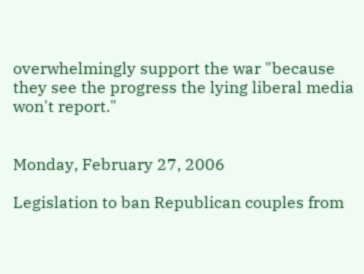overwhelmingly support the war "because they see the progress the lying liberal media won't report."


Monday, February 27, 2006

Legislation to ban Republican couples from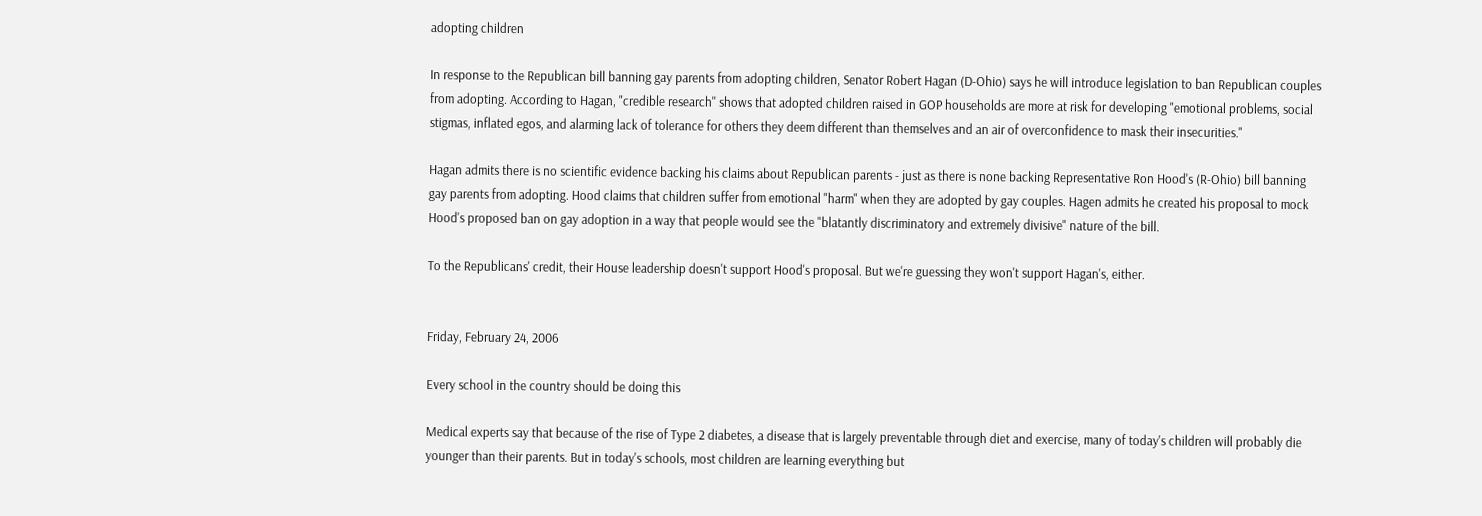adopting children

In response to the Republican bill banning gay parents from adopting children, Senator Robert Hagan (D-Ohio) says he will introduce legislation to ban Republican couples from adopting. According to Hagan, "credible research'' shows that adopted children raised in GOP households are more at risk for developing "emotional problems, social stigmas, inflated egos, and alarming lack of tolerance for others they deem different than themselves and an air of overconfidence to mask their insecurities."

Hagan admits there is no scientific evidence backing his claims about Republican parents - just as there is none backing Representative Ron Hood's (R-Ohio) bill banning gay parents from adopting. Hood claims that children suffer from emotional "harm" when they are adopted by gay couples. Hagen admits he created his proposal to mock Hood's proposed ban on gay adoption in a way that people would see the "blatantly discriminatory and extremely divisive" nature of the bill.

To the Republicans' credit, their House leadership doesn't support Hood's proposal. But we're guessing they won't support Hagan's, either.


Friday, February 24, 2006

Every school in the country should be doing this

Medical experts say that because of the rise of Type 2 diabetes, a disease that is largely preventable through diet and exercise, many of today's children will probably die younger than their parents. But in today's schools, most children are learning everything but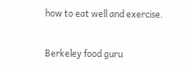how to eat well and exercise.

Berkeley food guru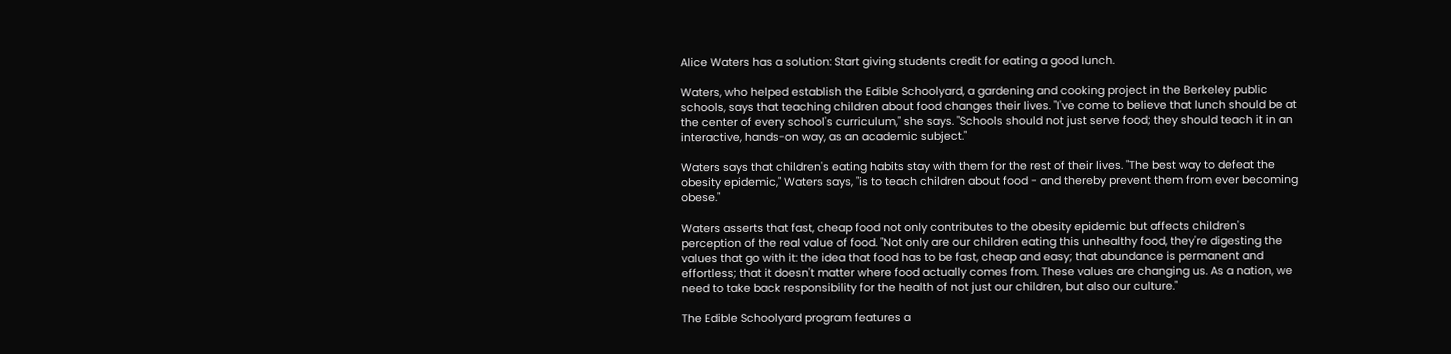Alice Waters has a solution: Start giving students credit for eating a good lunch.

Waters, who helped establish the Edible Schoolyard, a gardening and cooking project in the Berkeley public schools, says that teaching children about food changes their lives. "I've come to believe that lunch should be at the center of every school's curriculum," she says. "Schools should not just serve food; they should teach it in an interactive, hands-on way, as an academic subject."

Waters says that children's eating habits stay with them for the rest of their lives. "The best way to defeat the obesity epidemic," Waters says, "is to teach children about food - and thereby prevent them from ever becoming obese."

Waters asserts that fast, cheap food not only contributes to the obesity epidemic but affects children's perception of the real value of food. "Not only are our children eating this unhealthy food, they're digesting the values that go with it: the idea that food has to be fast, cheap and easy; that abundance is permanent and effortless; that it doesn't matter where food actually comes from. These values are changing us. As a nation, we need to take back responsibility for the health of not just our children, but also our culture."

The Edible Schoolyard program features a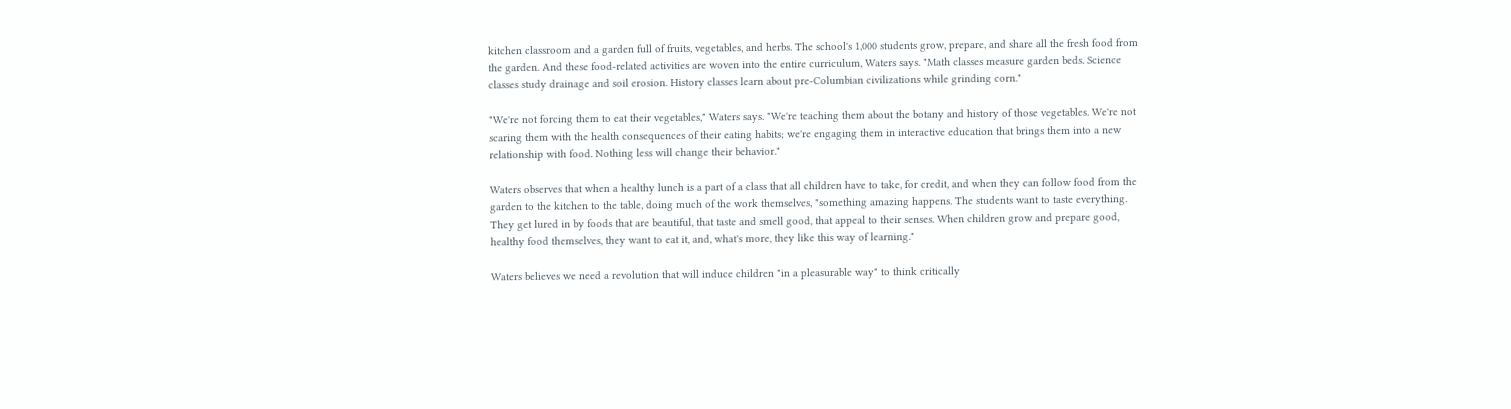kitchen classroom and a garden full of fruits, vegetables, and herbs. The school's 1,000 students grow, prepare, and share all the fresh food from the garden. And these food-related activities are woven into the entire curriculum, Waters says. "Math classes measure garden beds. Science classes study drainage and soil erosion. History classes learn about pre-Columbian civilizations while grinding corn."

"We're not forcing them to eat their vegetables," Waters says. "We're teaching them about the botany and history of those vegetables. We're not scaring them with the health consequences of their eating habits; we're engaging them in interactive education that brings them into a new relationship with food. Nothing less will change their behavior."

Waters observes that when a healthy lunch is a part of a class that all children have to take, for credit, and when they can follow food from the garden to the kitchen to the table, doing much of the work themselves, "something amazing happens. The students want to taste everything. They get lured in by foods that are beautiful, that taste and smell good, that appeal to their senses. When children grow and prepare good, healthy food themselves, they want to eat it, and, what's more, they like this way of learning."

Waters believes we need a revolution that will induce children "in a pleasurable way" to think critically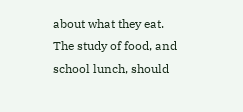about what they eat. The study of food, and school lunch, should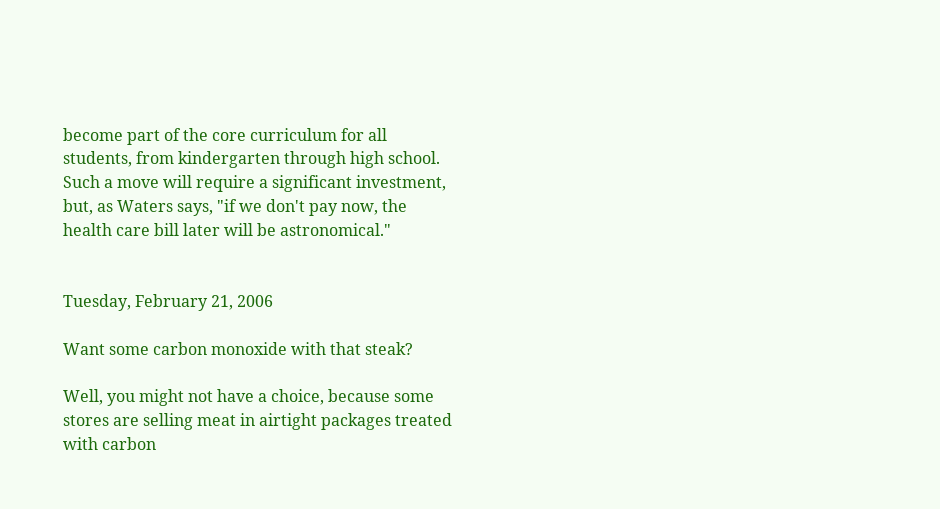become part of the core curriculum for all students, from kindergarten through high school. Such a move will require a significant investment, but, as Waters says, "if we don't pay now, the health care bill later will be astronomical."


Tuesday, February 21, 2006

Want some carbon monoxide with that steak?

Well, you might not have a choice, because some stores are selling meat in airtight packages treated with carbon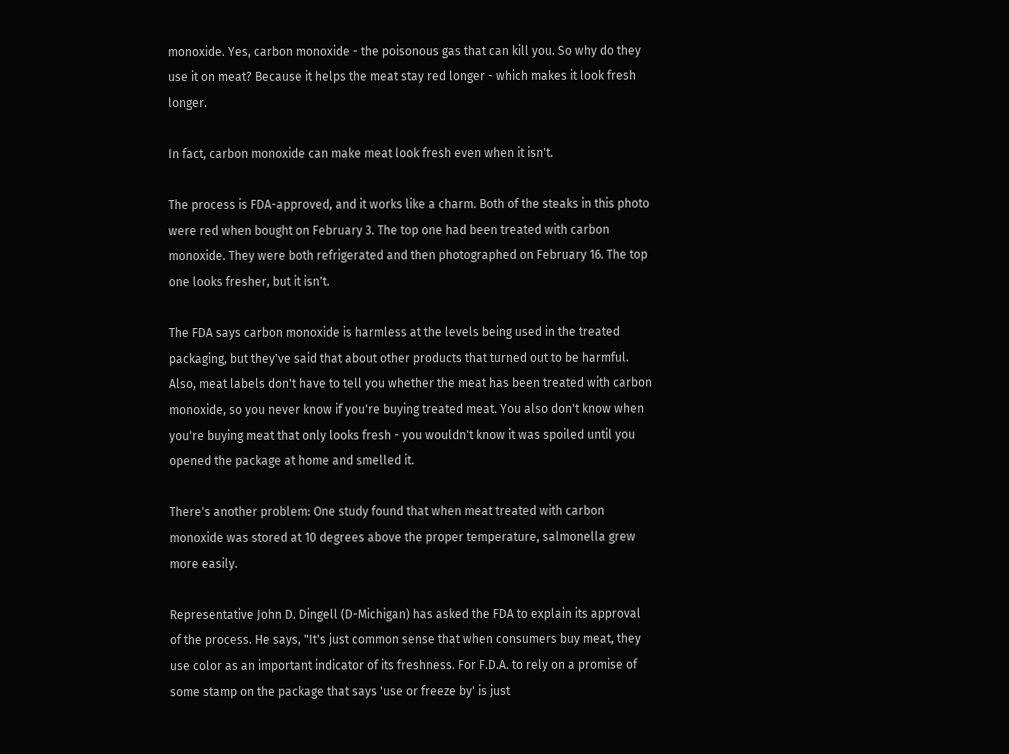monoxide. Yes, carbon monoxide - the poisonous gas that can kill you. So why do they use it on meat? Because it helps the meat stay red longer - which makes it look fresh longer.

In fact, carbon monoxide can make meat look fresh even when it isn't.

The process is FDA-approved, and it works like a charm. Both of the steaks in this photo were red when bought on February 3. The top one had been treated with carbon monoxide. They were both refrigerated and then photographed on February 16. The top one looks fresher, but it isn't.

The FDA says carbon monoxide is harmless at the levels being used in the treated packaging, but they've said that about other products that turned out to be harmful. Also, meat labels don't have to tell you whether the meat has been treated with carbon monoxide, so you never know if you're buying treated meat. You also don't know when you're buying meat that only looks fresh - you wouldn't know it was spoiled until you opened the package at home and smelled it.

There's another problem: One study found that when meat treated with carbon monoxide was stored at 10 degrees above the proper temperature, salmonella grew more easily.

Representative John D. Dingell (D-Michigan) has asked the FDA to explain its approval of the process. He says, "It's just common sense that when consumers buy meat, they use color as an important indicator of its freshness. For F.D.A. to rely on a promise of some stamp on the package that says 'use or freeze by' is just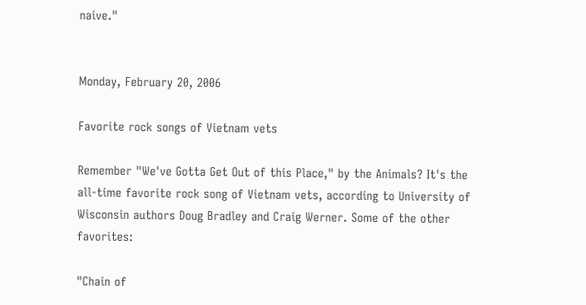naive."


Monday, February 20, 2006

Favorite rock songs of Vietnam vets

Remember "We've Gotta Get Out of this Place," by the Animals? It's the all-time favorite rock song of Vietnam vets, according to University of Wisconsin authors Doug Bradley and Craig Werner. Some of the other favorites:

"Chain of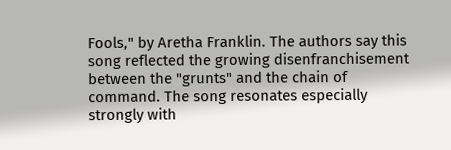Fools," by Aretha Franklin. The authors say this song reflected the growing disenfranchisement between the "grunts" and the chain of command. The song resonates especially strongly with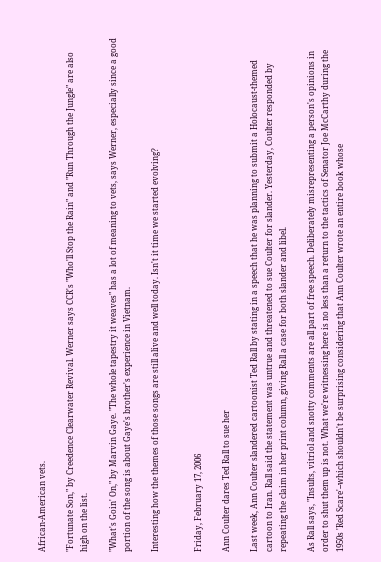African-American vets.

"Fortunate Son," by Creedence Clearwater Revival. Werner says CCR's "Who'll Stop the Rain" and "Run Through the Jungle" are also high on the list.

"What's Goin' On," by Marvin Gaye. "The whole tapestry it weaves" has a lot of meaning to vets, says Werner, especially since a good portion of the song is about Gaye's brother's experience in Vietnam.

Interesting how the themes of those songs are still alive and well today. Isn't it time we started evolving?


Friday, February 17, 2006

Ann Coulter dares Ted Rall to sue her

Last week, Ann Coulter slandered cartoonist Ted Rall by stating in a speech that he was planning to submit a Holocaust-themed cartoon to Iran. Rall said the statement was untrue and threatened to sue Coulter for slander. Yesterday, Coulter responded by repeating the claim in her print column, giving Rall a case for both slander and libel.

As Rall says, "Insults, vitriol and snotty comments are all part of free speech. Deliberately misrepresenting a person's opinions in order to shut them up is not. What we're witnessing here is no less than a return to the tactics of Senator Joe McCarthy during the 1950s 'Red Scare'--which shouldn't be surprising considering that Ann Coulter wrote an entire book whose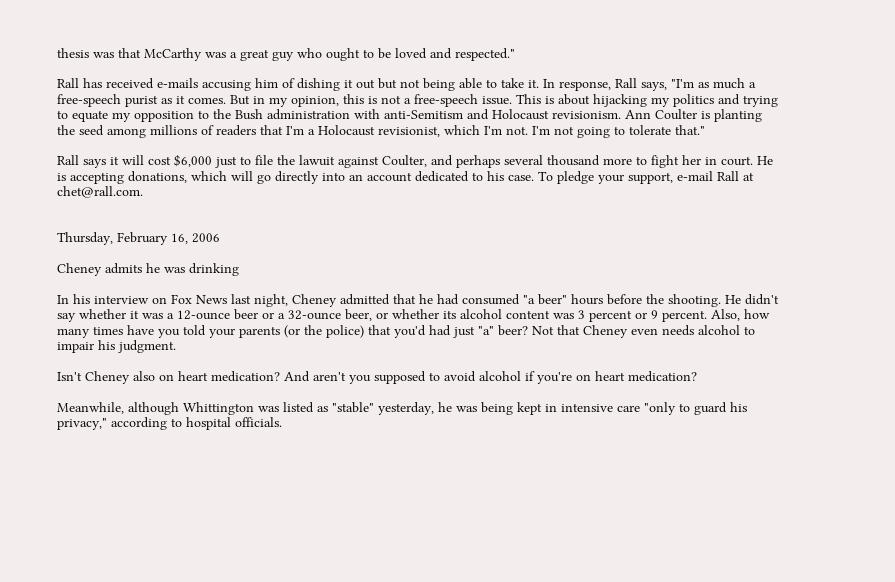thesis was that McCarthy was a great guy who ought to be loved and respected."

Rall has received e-mails accusing him of dishing it out but not being able to take it. In response, Rall says, "I'm as much a free-speech purist as it comes. But in my opinion, this is not a free-speech issue. This is about hijacking my politics and trying to equate my opposition to the Bush administration with anti-Semitism and Holocaust revisionism. Ann Coulter is planting the seed among millions of readers that I'm a Holocaust revisionist, which I'm not. I'm not going to tolerate that."

Rall says it will cost $6,000 just to file the lawuit against Coulter, and perhaps several thousand more to fight her in court. He is accepting donations, which will go directly into an account dedicated to his case. To pledge your support, e-mail Rall at chet@rall.com.


Thursday, February 16, 2006

Cheney admits he was drinking

In his interview on Fox News last night, Cheney admitted that he had consumed "a beer" hours before the shooting. He didn't say whether it was a 12-ounce beer or a 32-ounce beer, or whether its alcohol content was 3 percent or 9 percent. Also, how many times have you told your parents (or the police) that you'd had just "a" beer? Not that Cheney even needs alcohol to impair his judgment.

Isn't Cheney also on heart medication? And aren't you supposed to avoid alcohol if you're on heart medication?

Meanwhile, although Whittington was listed as "stable" yesterday, he was being kept in intensive care "only to guard his privacy," according to hospital officials.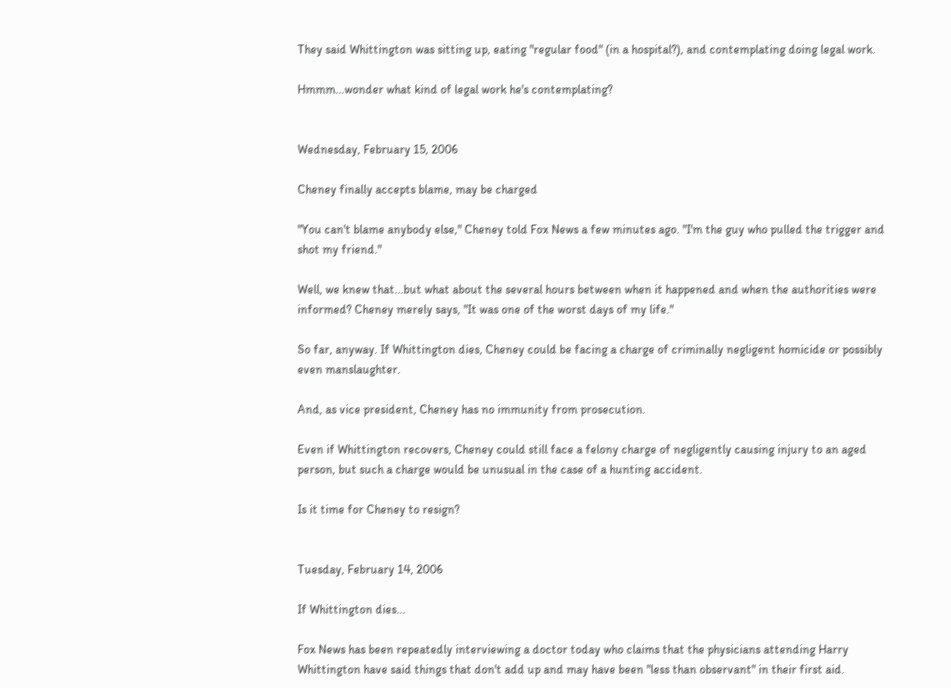They said Whittington was sitting up, eating "regular food" (in a hospital?), and contemplating doing legal work.

Hmmm...wonder what kind of legal work he's contemplating?


Wednesday, February 15, 2006

Cheney finally accepts blame, may be charged

"You can't blame anybody else," Cheney told Fox News a few minutes ago. "I'm the guy who pulled the trigger and shot my friend."

Well, we knew that...but what about the several hours between when it happened and when the authorities were informed? Cheney merely says, "It was one of the worst days of my life."

So far, anyway. If Whittington dies, Cheney could be facing a charge of criminally negligent homicide or possibly even manslaughter.

And, as vice president, Cheney has no immunity from prosecution.

Even if Whittington recovers, Cheney could still face a felony charge of negligently causing injury to an aged person, but such a charge would be unusual in the case of a hunting accident.

Is it time for Cheney to resign?


Tuesday, February 14, 2006

If Whittington dies...

Fox News has been repeatedly interviewing a doctor today who claims that the physicians attending Harry Whittington have said things that don't add up and may have been "less than observant" in their first aid.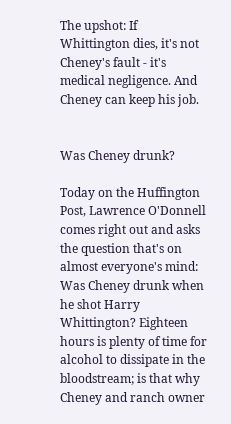The upshot: If Whittington dies, it's not Cheney's fault - it's medical negligence. And Cheney can keep his job.


Was Cheney drunk?

Today on the Huffington Post, Lawrence O'Donnell comes right out and asks the question that's on almost everyone's mind: Was Cheney drunk when he shot Harry Whittington? Eighteen hours is plenty of time for alcohol to dissipate in the bloodstream; is that why Cheney and ranch owner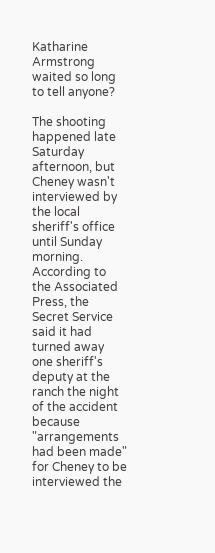Katharine Armstrong waited so long to tell anyone?

The shooting happened late Saturday afternoon, but Cheney wasn't interviewed by the local sheriff's office until Sunday morning. According to the Associated Press, the Secret Service said it had turned away one sheriff's deputy at the ranch the night of the accident because "arrangements had been made" for Cheney to be interviewed the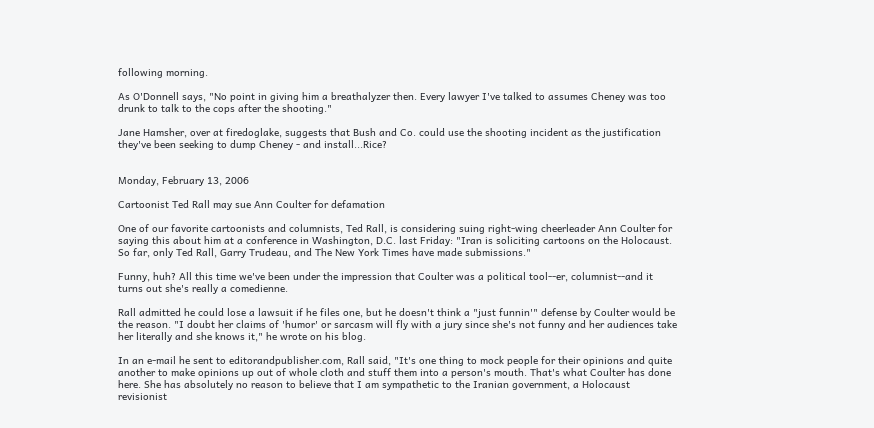following morning.

As O'Donnell says, "No point in giving him a breathalyzer then. Every lawyer I've talked to assumes Cheney was too drunk to talk to the cops after the shooting."

Jane Hamsher, over at firedoglake, suggests that Bush and Co. could use the shooting incident as the justification they've been seeking to dump Cheney - and install...Rice?


Monday, February 13, 2006

Cartoonist Ted Rall may sue Ann Coulter for defamation

One of our favorite cartoonists and columnists, Ted Rall, is considering suing right-wing cheerleader Ann Coulter for saying this about him at a conference in Washington, D.C. last Friday: "Iran is soliciting cartoons on the Holocaust. So far, only Ted Rall, Garry Trudeau, and The New York Times have made submissions."

Funny, huh? All this time we've been under the impression that Coulter was a political tool--er, columnist--and it turns out she's really a comedienne.

Rall admitted he could lose a lawsuit if he files one, but he doesn't think a "just funnin'" defense by Coulter would be the reason. "I doubt her claims of 'humor' or sarcasm will fly with a jury since she's not funny and her audiences take her literally and she knows it," he wrote on his blog.

In an e-mail he sent to editorandpublisher.com, Rall said, "It's one thing to mock people for their opinions and quite another to make opinions up out of whole cloth and stuff them into a person's mouth. That's what Coulter has done here. She has absolutely no reason to believe that I am sympathetic to the Iranian government, a Holocaust revisionist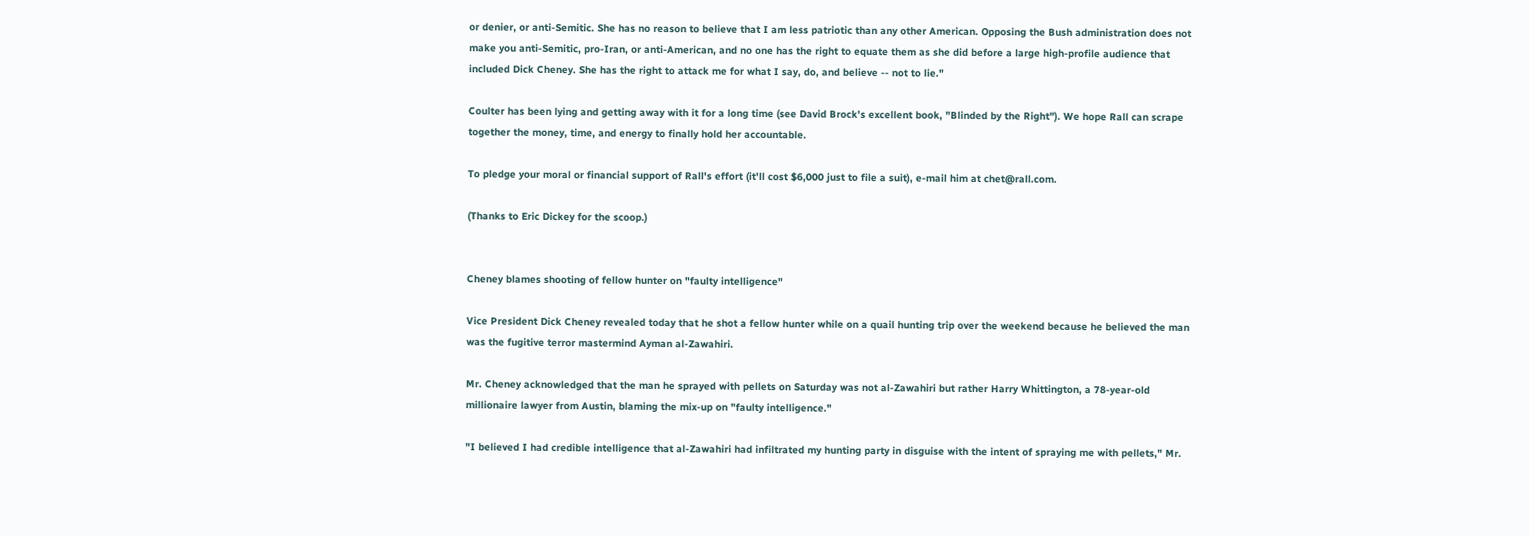or denier, or anti-Semitic. She has no reason to believe that I am less patriotic than any other American. Opposing the Bush administration does not make you anti-Semitic, pro-Iran, or anti-American, and no one has the right to equate them as she did before a large high-profile audience that included Dick Cheney. She has the right to attack me for what I say, do, and believe -- not to lie."

Coulter has been lying and getting away with it for a long time (see David Brock's excellent book, "Blinded by the Right"). We hope Rall can scrape together the money, time, and energy to finally hold her accountable.

To pledge your moral or financial support of Rall's effort (it'll cost $6,000 just to file a suit), e-mail him at chet@rall.com.

(Thanks to Eric Dickey for the scoop.)


Cheney blames shooting of fellow hunter on "faulty intelligence"

Vice President Dick Cheney revealed today that he shot a fellow hunter while on a quail hunting trip over the weekend because he believed the man was the fugitive terror mastermind Ayman al-Zawahiri.

Mr. Cheney acknowledged that the man he sprayed with pellets on Saturday was not al-Zawahiri but rather Harry Whittington, a 78-year-old millionaire lawyer from Austin, blaming the mix-up on "faulty intelligence."

"I believed I had credible intelligence that al-Zawahiri had infiltrated my hunting party in disguise with the intent of spraying me with pellets," Mr.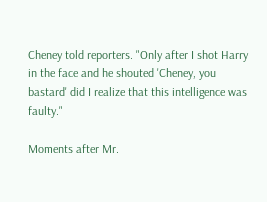Cheney told reporters. "Only after I shot Harry in the face and he shouted 'Cheney, you bastard' did I realize that this intelligence was faulty."

Moments after Mr.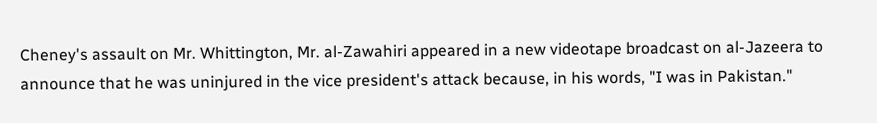Cheney's assault on Mr. Whittington, Mr. al-Zawahiri appeared in a new videotape broadcast on al-Jazeera to announce that he was uninjured in the vice president's attack because, in his words, "I was in Pakistan."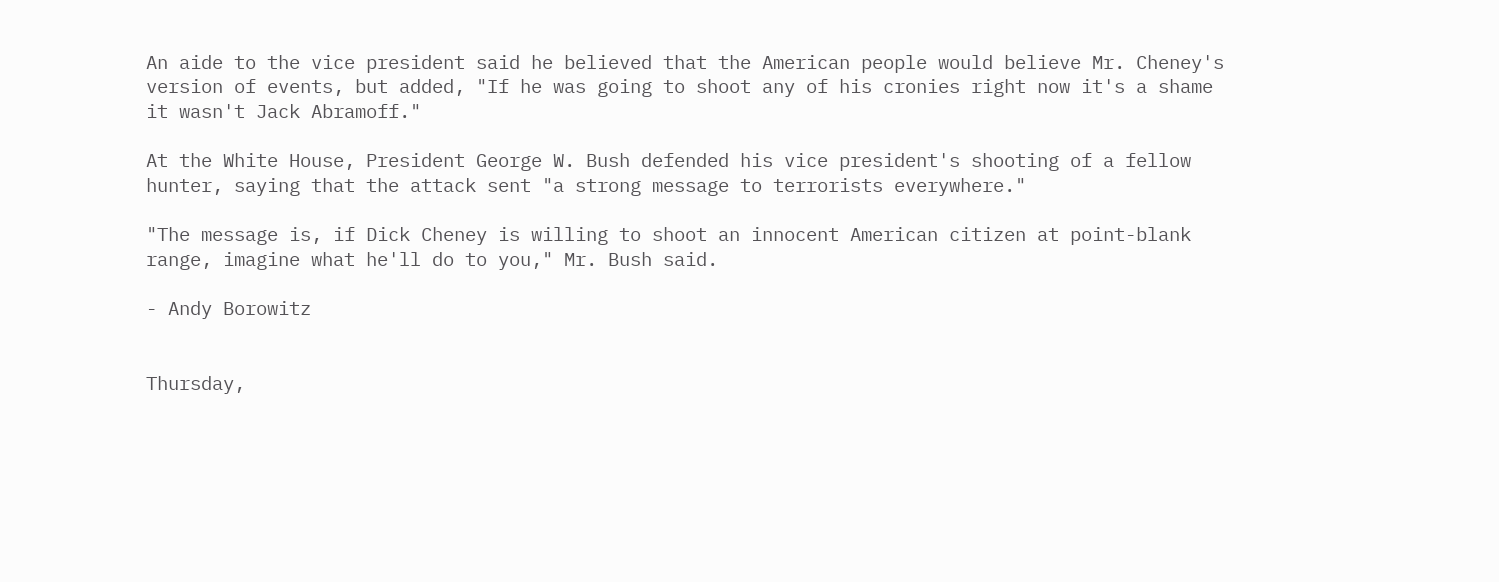An aide to the vice president said he believed that the American people would believe Mr. Cheney's version of events, but added, "If he was going to shoot any of his cronies right now it's a shame it wasn't Jack Abramoff."

At the White House, President George W. Bush defended his vice president's shooting of a fellow hunter, saying that the attack sent "a strong message to terrorists everywhere."

"The message is, if Dick Cheney is willing to shoot an innocent American citizen at point-blank range, imagine what he'll do to you," Mr. Bush said.

- Andy Borowitz


Thursday,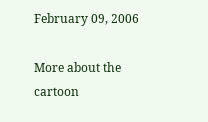February 09, 2006

More about the cartoon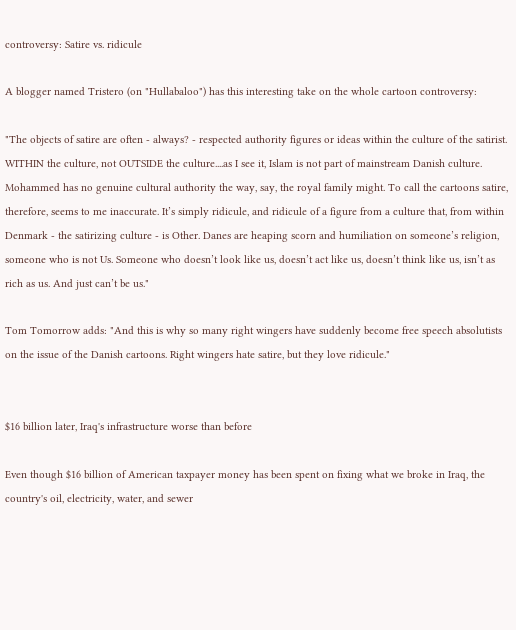controversy: Satire vs. ridicule

A blogger named Tristero (on "Hullabaloo") has this interesting take on the whole cartoon controversy:

"The objects of satire are often - always? - respected authority figures or ideas within the culture of the satirist. WITHIN the culture, not OUTSIDE the culture....as I see it, Islam is not part of mainstream Danish culture. Mohammed has no genuine cultural authority the way, say, the royal family might. To call the cartoons satire, therefore, seems to me inaccurate. It’s simply ridicule, and ridicule of a figure from a culture that, from within Denmark - the satirizing culture - is Other. Danes are heaping scorn and humiliation on someone’s religion, someone who is not Us. Someone who doesn’t look like us, doesn’t act like us, doesn’t think like us, isn’t as rich as us. And just can’t be us."

Tom Tomorrow adds: "And this is why so many right wingers have suddenly become free speech absolutists on the issue of the Danish cartoons. Right wingers hate satire, but they love ridicule."


$16 billion later, Iraq's infrastructure worse than before

Even though $16 billion of American taxpayer money has been spent on fixing what we broke in Iraq, the country's oil, electricity, water, and sewer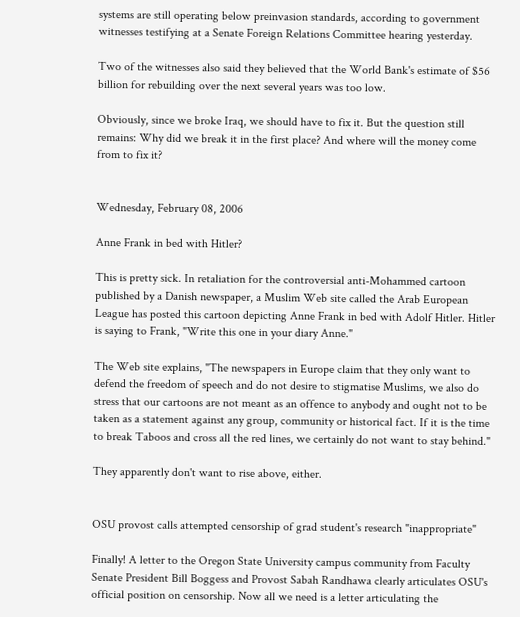systems are still operating below preinvasion standards, according to government witnesses testifying at a Senate Foreign Relations Committee hearing yesterday.

Two of the witnesses also said they believed that the World Bank's estimate of $56 billion for rebuilding over the next several years was too low.

Obviously, since we broke Iraq, we should have to fix it. But the question still remains: Why did we break it in the first place? And where will the money come from to fix it?


Wednesday, February 08, 2006

Anne Frank in bed with Hitler?

This is pretty sick. In retaliation for the controversial anti-Mohammed cartoon published by a Danish newspaper, a Muslim Web site called the Arab European League has posted this cartoon depicting Anne Frank in bed with Adolf Hitler. Hitler is saying to Frank, "Write this one in your diary Anne."

The Web site explains, "The newspapers in Europe claim that they only want to defend the freedom of speech and do not desire to stigmatise Muslims, we also do stress that our cartoons are not meant as an offence to anybody and ought not to be taken as a statement against any group, community or historical fact. If it is the time to break Taboos and cross all the red lines, we certainly do not want to stay behind."

They apparently don't want to rise above, either.


OSU provost calls attempted censorship of grad student's research "inappropriate"

Finally! A letter to the Oregon State University campus community from Faculty Senate President Bill Boggess and Provost Sabah Randhawa clearly articulates OSU's official position on censorship. Now all we need is a letter articulating the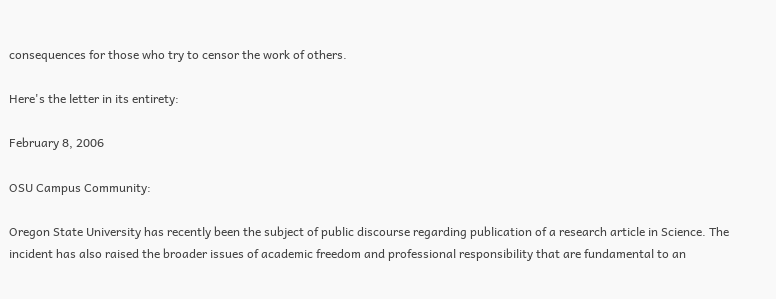consequences for those who try to censor the work of others.

Here's the letter in its entirety:

February 8, 2006

OSU Campus Community:

Oregon State University has recently been the subject of public discourse regarding publication of a research article in Science. The incident has also raised the broader issues of academic freedom and professional responsibility that are fundamental to an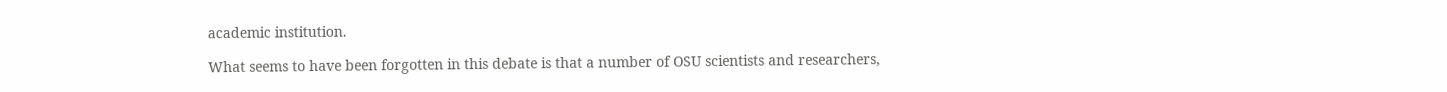academic institution.

What seems to have been forgotten in this debate is that a number of OSU scientists and researchers,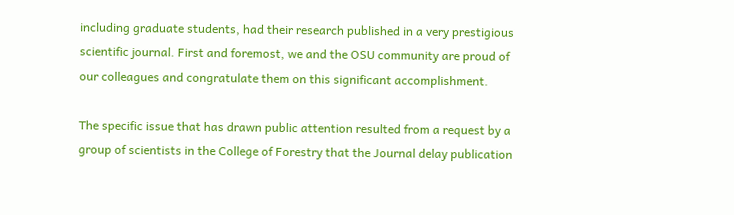including graduate students, had their research published in a very prestigious scientific journal. First and foremost, we and the OSU community are proud of our colleagues and congratulate them on this significant accomplishment.

The specific issue that has drawn public attention resulted from a request by a group of scientists in the College of Forestry that the Journal delay publication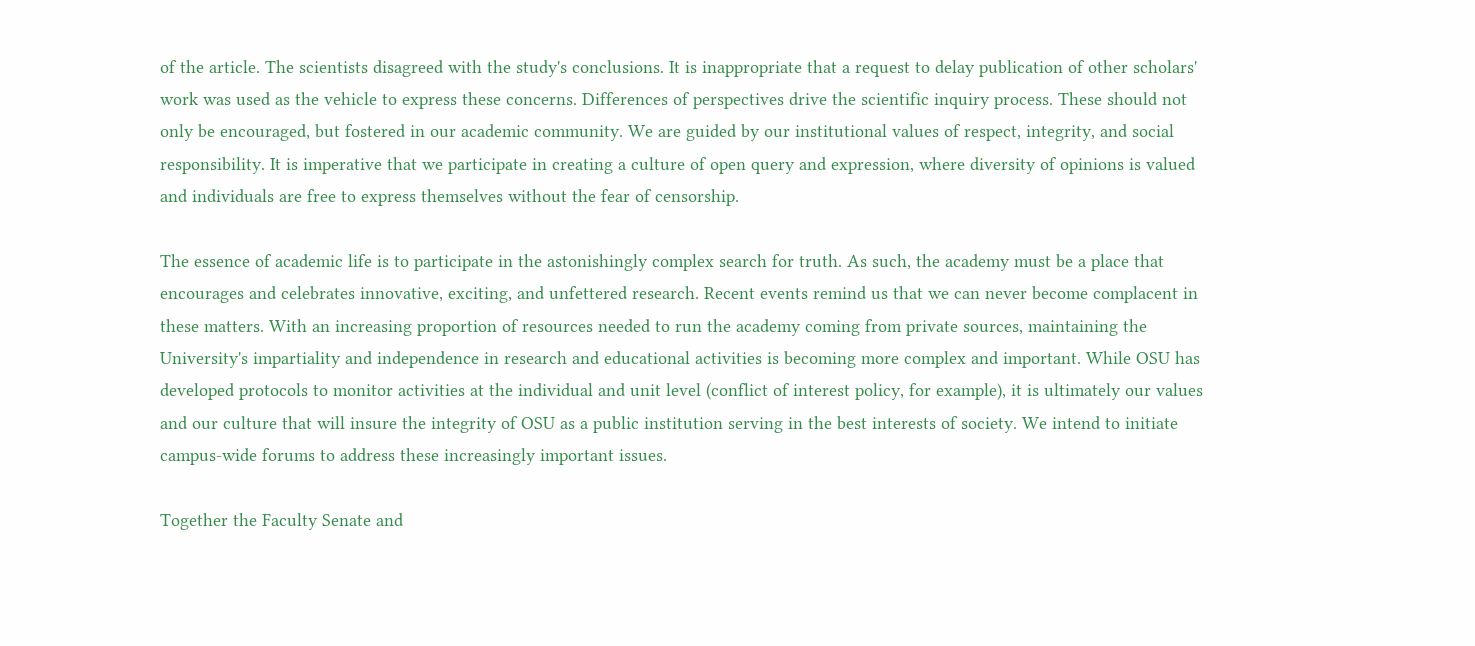of the article. The scientists disagreed with the study's conclusions. It is inappropriate that a request to delay publication of other scholars' work was used as the vehicle to express these concerns. Differences of perspectives drive the scientific inquiry process. These should not only be encouraged, but fostered in our academic community. We are guided by our institutional values of respect, integrity, and social responsibility. It is imperative that we participate in creating a culture of open query and expression, where diversity of opinions is valued and individuals are free to express themselves without the fear of censorship.

The essence of academic life is to participate in the astonishingly complex search for truth. As such, the academy must be a place that encourages and celebrates innovative, exciting, and unfettered research. Recent events remind us that we can never become complacent in these matters. With an increasing proportion of resources needed to run the academy coming from private sources, maintaining the University's impartiality and independence in research and educational activities is becoming more complex and important. While OSU has developed protocols to monitor activities at the individual and unit level (conflict of interest policy, for example), it is ultimately our values and our culture that will insure the integrity of OSU as a public institution serving in the best interests of society. We intend to initiate campus-wide forums to address these increasingly important issues.

Together the Faculty Senate and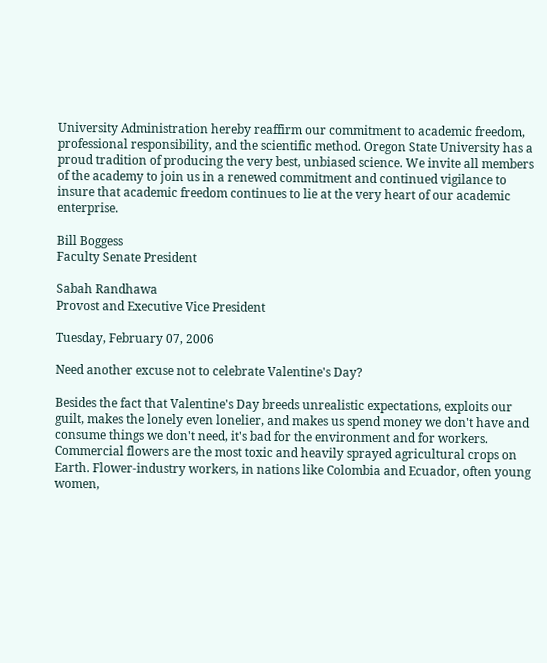University Administration hereby reaffirm our commitment to academic freedom, professional responsibility, and the scientific method. Oregon State University has a proud tradition of producing the very best, unbiased science. We invite all members of the academy to join us in a renewed commitment and continued vigilance to insure that academic freedom continues to lie at the very heart of our academic enterprise.

Bill Boggess
Faculty Senate President

Sabah Randhawa
Provost and Executive Vice President

Tuesday, February 07, 2006

Need another excuse not to celebrate Valentine's Day?

Besides the fact that Valentine's Day breeds unrealistic expectations, exploits our guilt, makes the lonely even lonelier, and makes us spend money we don't have and consume things we don't need, it's bad for the environment and for workers. Commercial flowers are the most toxic and heavily sprayed agricultural crops on Earth. Flower-industry workers, in nations like Colombia and Ecuador, often young women,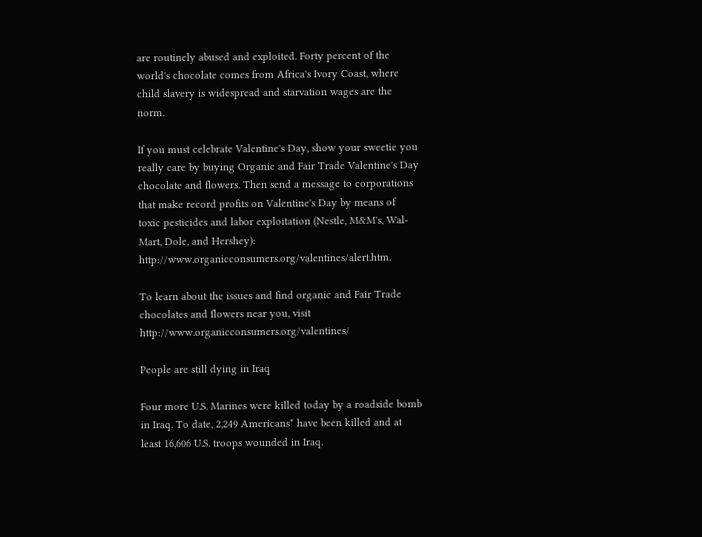are routinely abused and exploited. Forty percent of the world's chocolate comes from Africa's Ivory Coast, where child slavery is widespread and starvation wages are the norm.

If you must celebrate Valentine's Day, show your sweetie you really care by buying Organic and Fair Trade Valentine's Day chocolate and flowers. Then send a message to corporations that make record profits on Valentine's Day by means of toxic pesticides and labor exploitation (Nestle, M&M's, Wal-Mart, Dole, and Hershey): http://www.organicconsumers.org/valentines/alert.htm.

To learn about the issues and find organic and Fair Trade chocolates and flowers near you, visit http://www.organicconsumers.org/valentines/

People are still dying in Iraq

Four more U.S. Marines were killed today by a roadside bomb in Iraq. To date, 2,249 Americans* have been killed and at least 16,606 U.S. troops wounded in Iraq.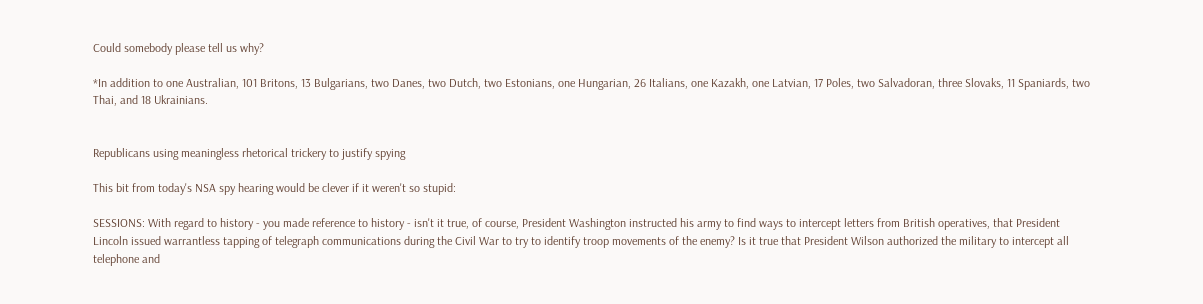Could somebody please tell us why?

*In addition to one Australian, 101 Britons, 13 Bulgarians, two Danes, two Dutch, two Estonians, one Hungarian, 26 Italians, one Kazakh, one Latvian, 17 Poles, two Salvadoran, three Slovaks, 11 Spaniards, two Thai, and 18 Ukrainians.


Republicans using meaningless rhetorical trickery to justify spying

This bit from today's NSA spy hearing would be clever if it weren't so stupid:

SESSIONS: With regard to history - you made reference to history - isn't it true, of course, President Washington instructed his army to find ways to intercept letters from British operatives, that President Lincoln issued warrantless tapping of telegraph communications during the Civil War to try to identify troop movements of the enemy? Is it true that President Wilson authorized the military to intercept all telephone and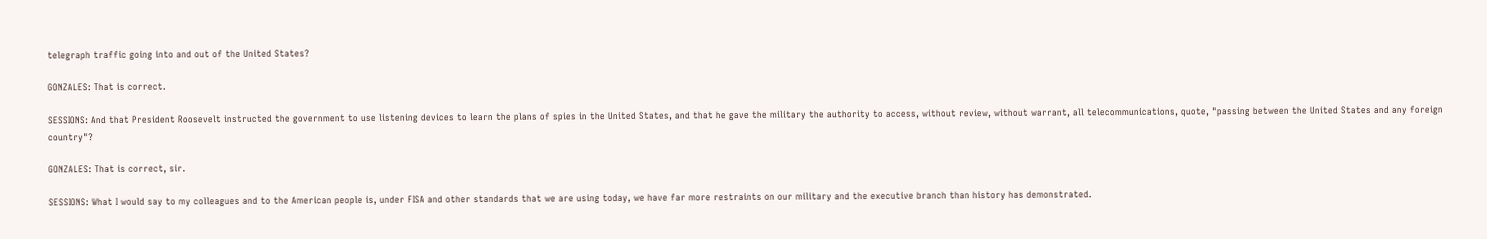telegraph traffic going into and out of the United States?

GONZALES: That is correct.

SESSIONS: And that President Roosevelt instructed the government to use listening devices to learn the plans of spies in the United States, and that he gave the military the authority to access, without review, without warrant, all telecommunications, quote, "passing between the United States and any foreign country"?

GONZALES: That is correct, sir.

SESSIONS: What I would say to my colleagues and to the American people is, under FISA and other standards that we are using today, we have far more restraints on our military and the executive branch than history has demonstrated.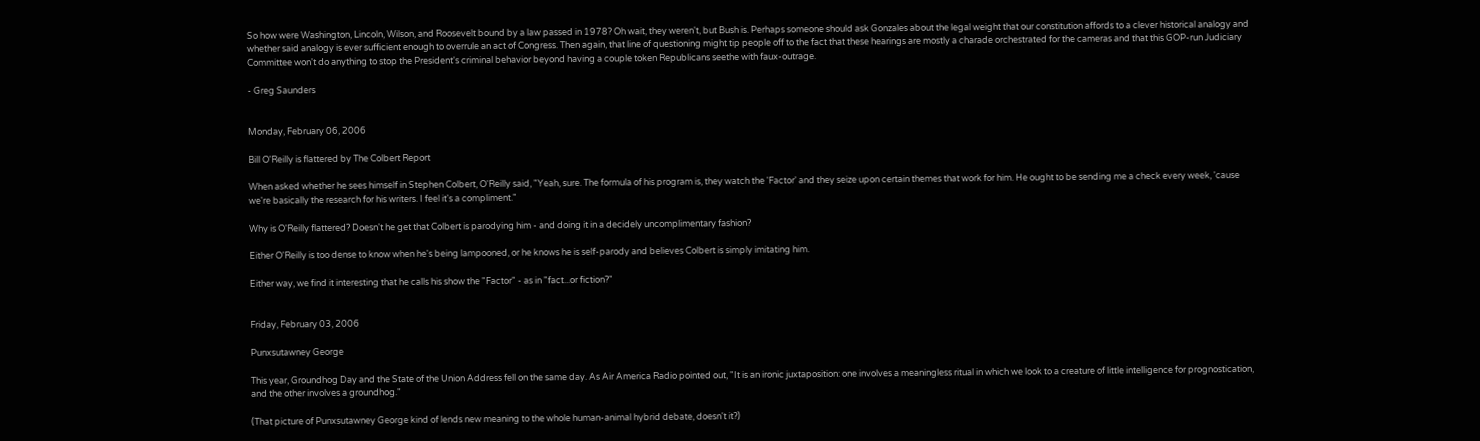So how were Washington, Lincoln, Wilson, and Roosevelt bound by a law passed in 1978? Oh wait, they weren't, but Bush is. Perhaps someone should ask Gonzales about the legal weight that our constitution affords to a clever historical analogy and whether said analogy is ever sufficient enough to overrule an act of Congress. Then again, that line of questioning might tip people off to the fact that these hearings are mostly a charade orchestrated for the cameras and that this GOP-run Judiciary Committee won't do anything to stop the President's criminal behavior beyond having a couple token Republicans seethe with faux-outrage.

- Greg Saunders


Monday, February 06, 2006

Bill O'Reilly is flattered by The Colbert Report

When asked whether he sees himself in Stephen Colbert, O'Reilly said, "Yeah, sure. The formula of his program is, they watch the 'Factor' and they seize upon certain themes that work for him. He ought to be sending me a check every week, 'cause we're basically the research for his writers. I feel it's a compliment."

Why is O'Reilly flattered? Doesn't he get that Colbert is parodying him - and doing it in a decidely uncomplimentary fashion?

Either O'Reilly is too dense to know when he's being lampooned, or he knows he is self-parody and believes Colbert is simply imitating him.

Either way, we find it interesting that he calls his show the "Factor" - as in "fact...or fiction?"


Friday, February 03, 2006

Punxsutawney George

This year, Groundhog Day and the State of the Union Address fell on the same day. As Air America Radio pointed out, "It is an ironic juxtaposition: one involves a meaningless ritual in which we look to a creature of little intelligence for prognostication, and the other involves a groundhog."

(That picture of Punxsutawney George kind of lends new meaning to the whole human-animal hybrid debate, doesn't it?)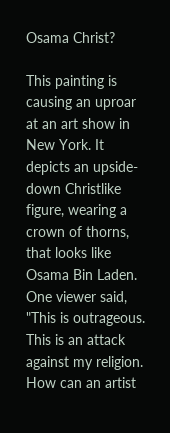Osama Christ?

This painting is causing an uproar at an art show in New York. It depicts an upside-down Christlike figure, wearing a crown of thorns, that looks like Osama Bin Laden. One viewer said, "This is outrageous. This is an attack against my religion. How can an artist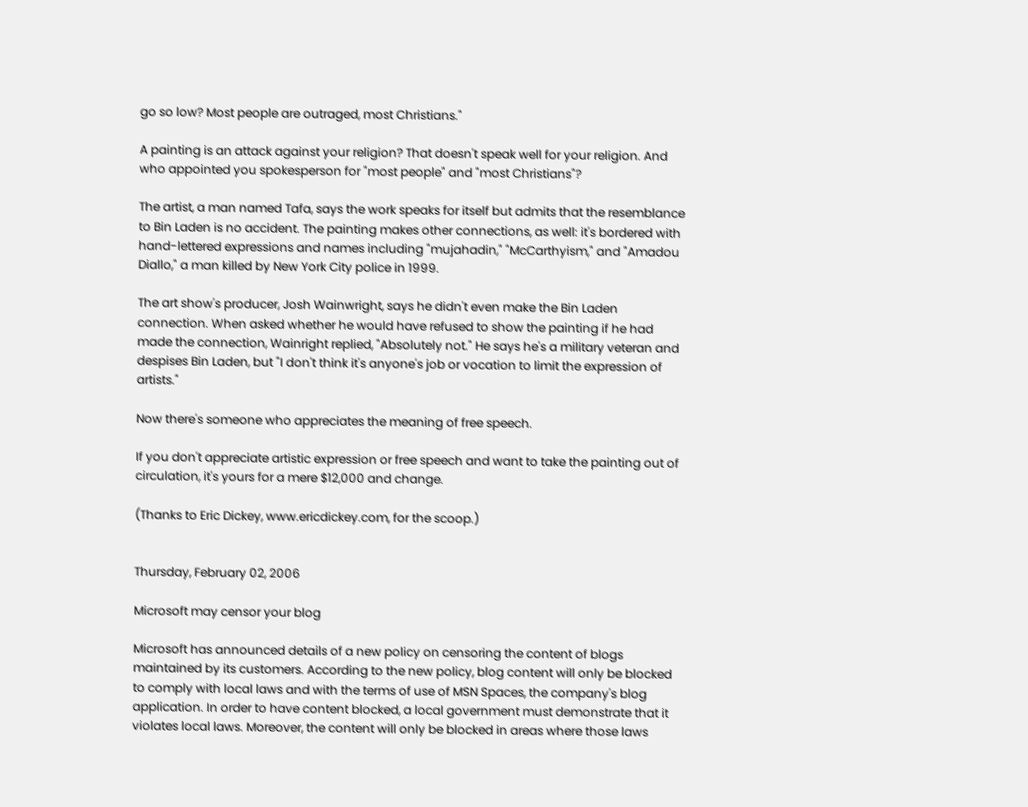go so low? Most people are outraged, most Christians."

A painting is an attack against your religion? That doesn't speak well for your religion. And who appointed you spokesperson for "most people" and "most Christians"?

The artist, a man named Tafa, says the work speaks for itself but admits that the resemblance to Bin Laden is no accident. The painting makes other connections, as well: it's bordered with hand-lettered expressions and names including "mujahadin," "McCarthyism," and "Amadou Diallo," a man killed by New York City police in 1999.

The art show's producer, Josh Wainwright, says he didn't even make the Bin Laden connection. When asked whether he would have refused to show the painting if he had made the connection, Wainright replied, "Absolutely not." He says he's a military veteran and despises Bin Laden, but "I don't think it's anyone's job or vocation to limit the expression of artists."

Now there's someone who appreciates the meaning of free speech.

If you don't appreciate artistic expression or free speech and want to take the painting out of circulation, it's yours for a mere $12,000 and change.

(Thanks to Eric Dickey, www.ericdickey.com, for the scoop.)


Thursday, February 02, 2006

Microsoft may censor your blog

Microsoft has announced details of a new policy on censoring the content of blogs maintained by its customers. According to the new policy, blog content will only be blocked to comply with local laws and with the terms of use of MSN Spaces, the company's blog application. In order to have content blocked, a local government must demonstrate that it violates local laws. Moreover, the content will only be blocked in areas where those laws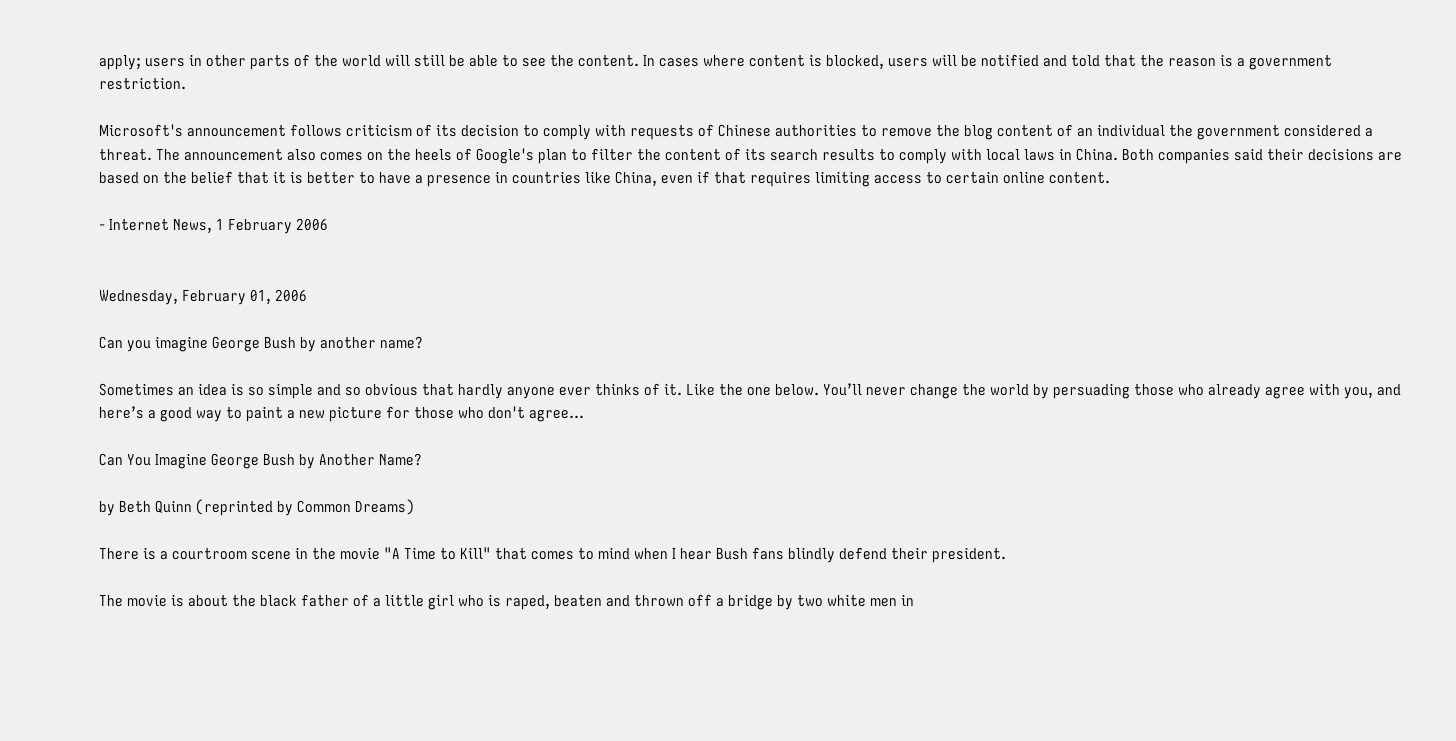apply; users in other parts of the world will still be able to see the content. In cases where content is blocked, users will be notified and told that the reason is a government restriction.

Microsoft's announcement follows criticism of its decision to comply with requests of Chinese authorities to remove the blog content of an individual the government considered a threat. The announcement also comes on the heels of Google's plan to filter the content of its search results to comply with local laws in China. Both companies said their decisions are based on the belief that it is better to have a presence in countries like China, even if that requires limiting access to certain online content.

- Internet News, 1 February 2006


Wednesday, February 01, 2006

Can you imagine George Bush by another name?

Sometimes an idea is so simple and so obvious that hardly anyone ever thinks of it. Like the one below. You’ll never change the world by persuading those who already agree with you, and here’s a good way to paint a new picture for those who don't agree...

Can You Imagine George Bush by Another Name?

by Beth Quinn (reprinted by Common Dreams)

There is a courtroom scene in the movie "A Time to Kill" that comes to mind when I hear Bush fans blindly defend their president.

The movie is about the black father of a little girl who is raped, beaten and thrown off a bridge by two white men in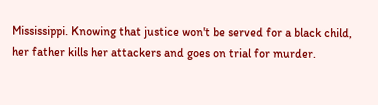Mississippi. Knowing that justice won't be served for a black child, her father kills her attackers and goes on trial for murder.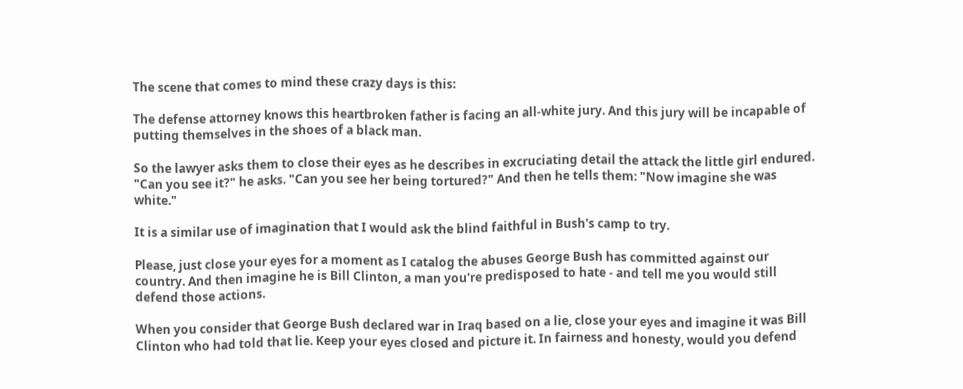The scene that comes to mind these crazy days is this:

The defense attorney knows this heartbroken father is facing an all-white jury. And this jury will be incapable of putting themselves in the shoes of a black man.

So the lawyer asks them to close their eyes as he describes in excruciating detail the attack the little girl endured. "Can you see it?" he asks. "Can you see her being tortured?" And then he tells them: "Now imagine she was white."

It is a similar use of imagination that I would ask the blind faithful in Bush's camp to try.

Please, just close your eyes for a moment as I catalog the abuses George Bush has committed against our country. And then imagine he is Bill Clinton, a man you're predisposed to hate - and tell me you would still defend those actions.

When you consider that George Bush declared war in Iraq based on a lie, close your eyes and imagine it was Bill Clinton who had told that lie. Keep your eyes closed and picture it. In fairness and honesty, would you defend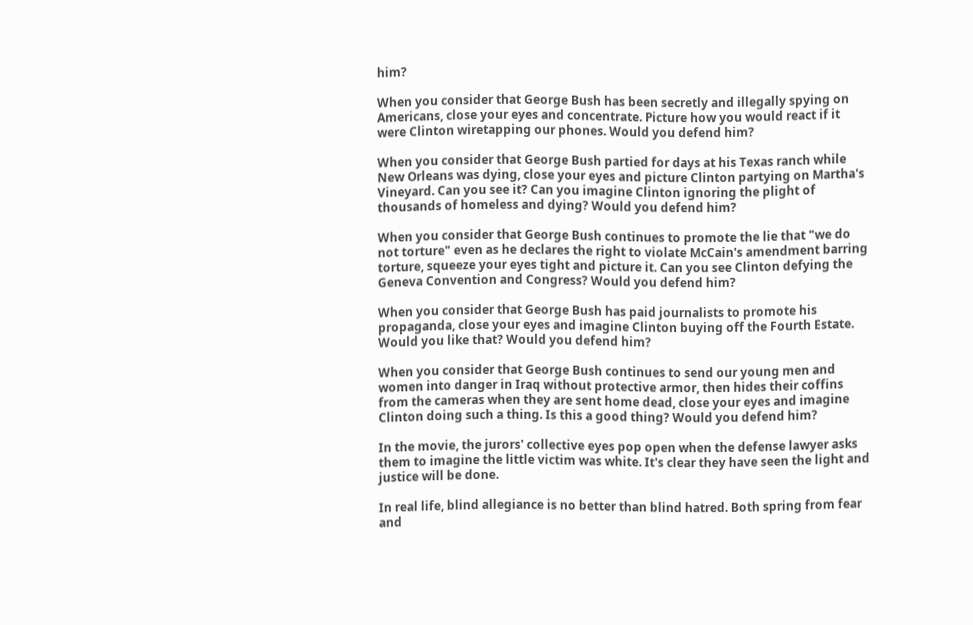him?

When you consider that George Bush has been secretly and illegally spying on Americans, close your eyes and concentrate. Picture how you would react if it were Clinton wiretapping our phones. Would you defend him?

When you consider that George Bush partied for days at his Texas ranch while New Orleans was dying, close your eyes and picture Clinton partying on Martha's Vineyard. Can you see it? Can you imagine Clinton ignoring the plight of thousands of homeless and dying? Would you defend him?

When you consider that George Bush continues to promote the lie that "we do not torture" even as he declares the right to violate McCain's amendment barring torture, squeeze your eyes tight and picture it. Can you see Clinton defying the Geneva Convention and Congress? Would you defend him?

When you consider that George Bush has paid journalists to promote his propaganda, close your eyes and imagine Clinton buying off the Fourth Estate. Would you like that? Would you defend him?

When you consider that George Bush continues to send our young men and women into danger in Iraq without protective armor, then hides their coffins from the cameras when they are sent home dead, close your eyes and imagine Clinton doing such a thing. Is this a good thing? Would you defend him?

In the movie, the jurors' collective eyes pop open when the defense lawyer asks them to imagine the little victim was white. It's clear they have seen the light and justice will be done.

In real life, blind allegiance is no better than blind hatred. Both spring from fear and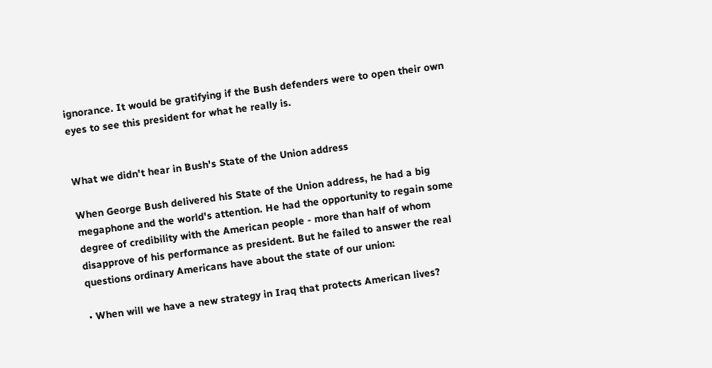ignorance. It would be gratifying if the Bush defenders were to open their own eyes to see this president for what he really is.


What we didn't hear in Bush's State of the Union address

When George Bush delivered his State of the Union address, he had a big megaphone and the world's attention. He had the opportunity to regain some degree of credibility with the American people - more than half of whom disapprove of his performance as president. But he failed to answer the real questions ordinary Americans have about the state of our union:

• When will we have a new strategy in Iraq that protects American lives?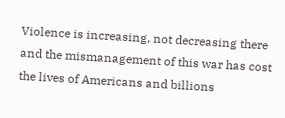Violence is increasing, not decreasing there and the mismanagement of this war has cost the lives of Americans and billions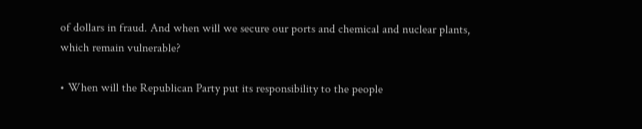of dollars in fraud. And when will we secure our ports and chemical and nuclear plants, which remain vulnerable?

• When will the Republican Party put its responsibility to the people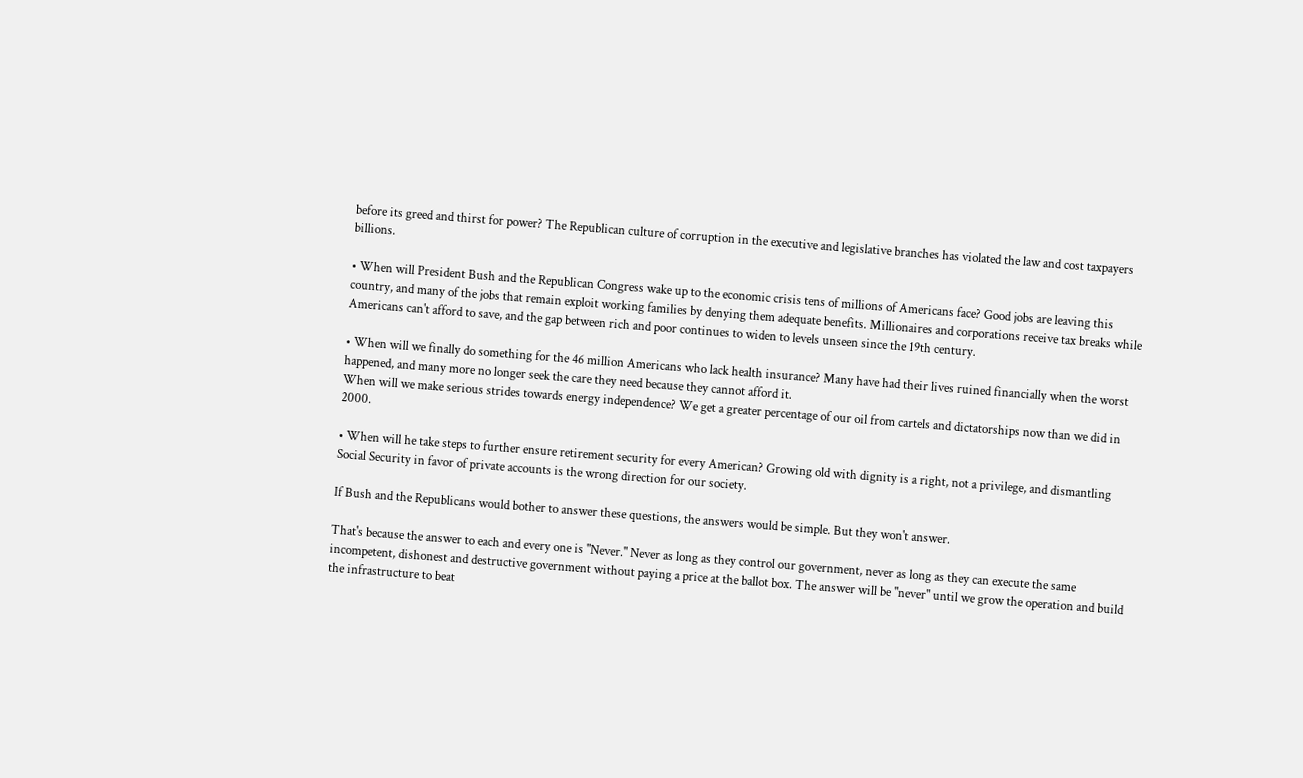before its greed and thirst for power? The Republican culture of corruption in the executive and legislative branches has violated the law and cost taxpayers billions.

• When will President Bush and the Republican Congress wake up to the economic crisis tens of millions of Americans face? Good jobs are leaving this country, and many of the jobs that remain exploit working families by denying them adequate benefits. Millionaires and corporations receive tax breaks while Americans can't afford to save, and the gap between rich and poor continues to widen to levels unseen since the 19th century.

• When will we finally do something for the 46 million Americans who lack health insurance? Many have had their lives ruined financially when the worst happened, and many more no longer seek the care they need because they cannot afford it.
When will we make serious strides towards energy independence? We get a greater percentage of our oil from cartels and dictatorships now than we did in 2000.

• When will he take steps to further ensure retirement security for every American? Growing old with dignity is a right, not a privilege, and dismantling Social Security in favor of private accounts is the wrong direction for our society.

If Bush and the Republicans would bother to answer these questions, the answers would be simple. But they won't answer.

That's because the answer to each and every one is "Never." Never as long as they control our government, never as long as they can execute the same incompetent, dishonest and destructive government without paying a price at the ballot box. The answer will be "never" until we grow the operation and build the infrastructure to beat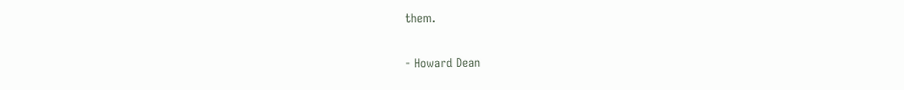them.

- Howard Dean